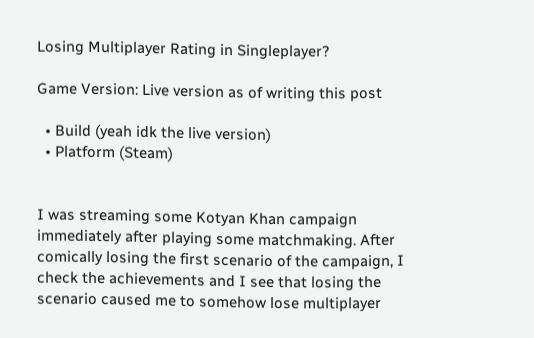Losing Multiplayer Rating in Singleplayer?

Game Version: Live version as of writing this post

  • Build (yeah idk the live version)
  • Platform (Steam)


I was streaming some Kotyan Khan campaign immediately after playing some matchmaking. After comically losing the first scenario of the campaign, I check the achievements and I see that losing the scenario caused me to somehow lose multiplayer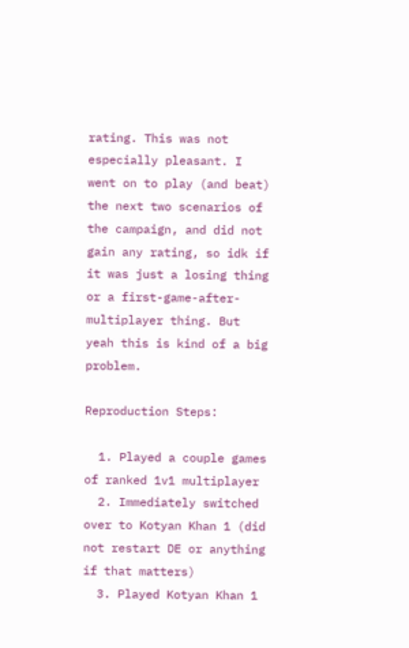rating. This was not especially pleasant. I went on to play (and beat) the next two scenarios of the campaign, and did not gain any rating, so idk if it was just a losing thing or a first-game-after-multiplayer thing. But yeah this is kind of a big problem.

Reproduction Steps:

  1. Played a couple games of ranked 1v1 multiplayer
  2. Immediately switched over to Kotyan Khan 1 (did not restart DE or anything if that matters)
  3. Played Kotyan Khan 1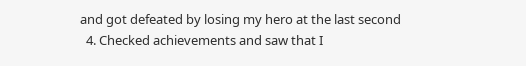and got defeated by losing my hero at the last second
  4. Checked achievements and saw that I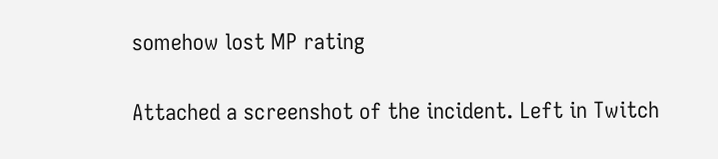somehow lost MP rating

Attached a screenshot of the incident. Left in Twitch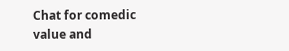Chat for comedic value and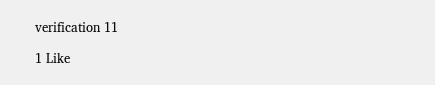verification 11

1 Like